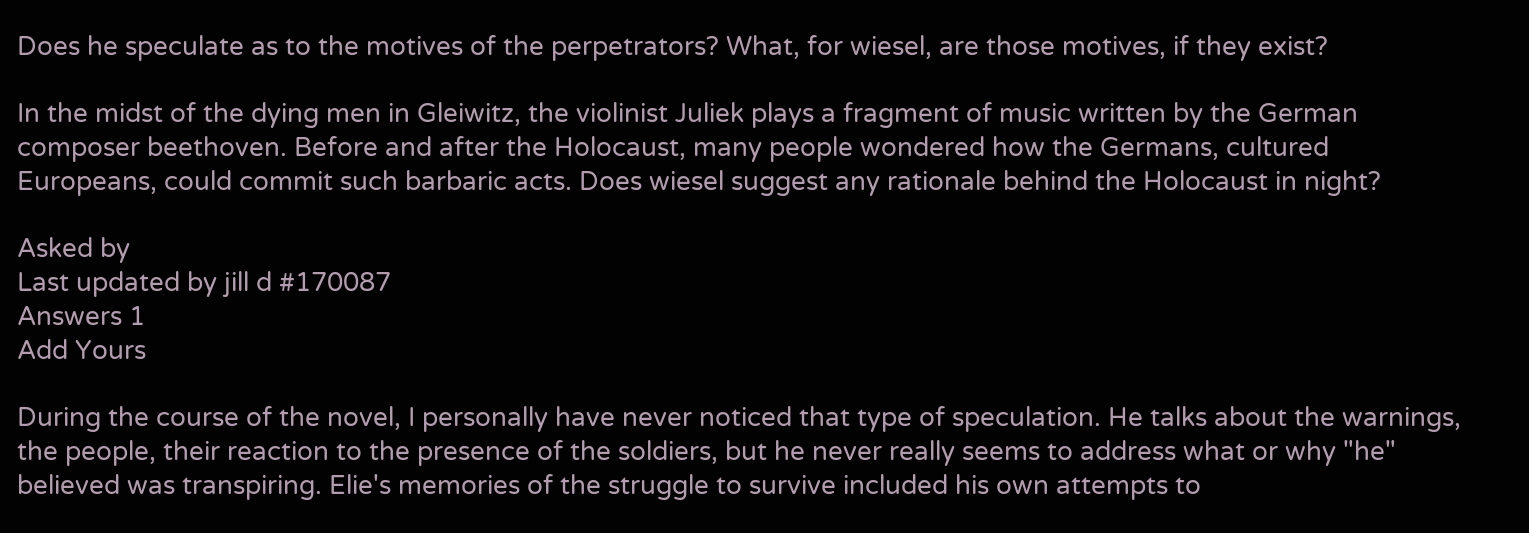Does he speculate as to the motives of the perpetrators? What, for wiesel, are those motives, if they exist?

In the midst of the dying men in Gleiwitz, the violinist Juliek plays a fragment of music written by the German composer beethoven. Before and after the Holocaust, many people wondered how the Germans, cultured Europeans, could commit such barbaric acts. Does wiesel suggest any rationale behind the Holocaust in night?

Asked by
Last updated by jill d #170087
Answers 1
Add Yours

During the course of the novel, I personally have never noticed that type of speculation. He talks about the warnings, the people, their reaction to the presence of the soldiers, but he never really seems to address what or why "he" believed was transpiring. Elie's memories of the struggle to survive included his own attempts to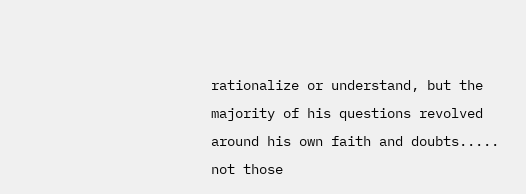rationalize or understand, but the majority of his questions revolved around his own faith and doubts..... not those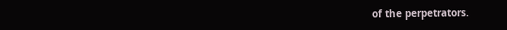of the perpetrators.